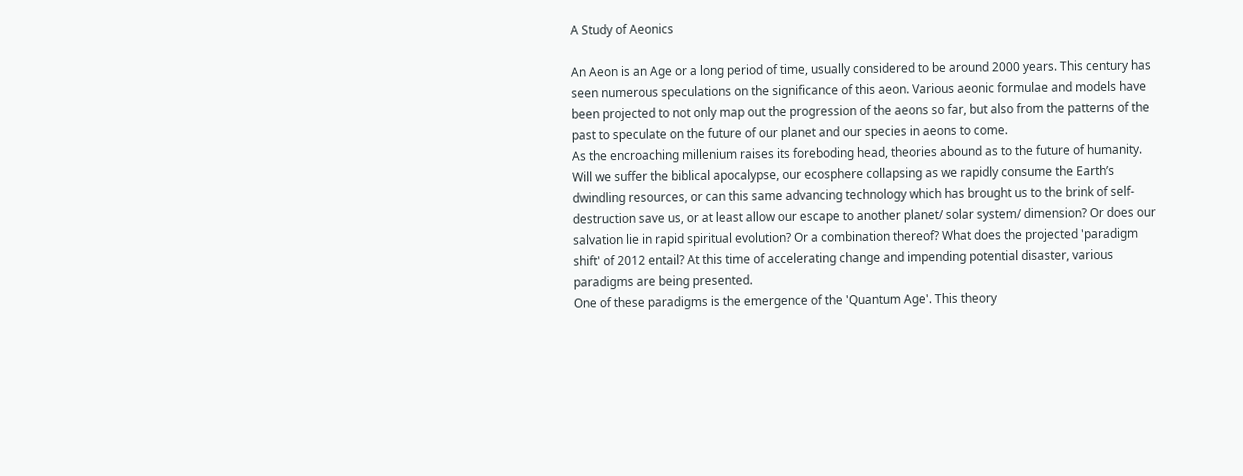A Study of Aeonics

An Aeon is an Age or a long period of time, usually considered to be around 2000 years. This century has seen numerous speculations on the significance of this aeon. Various aeonic formulae and models have been projected to not only map out the progression of the aeons so far, but also from the patterns of the past to speculate on the future of our planet and our species in aeons to come.
As the encroaching millenium raises its foreboding head, theories abound as to the future of humanity. Will we suffer the biblical apocalypse, our ecosphere collapsing as we rapidly consume the Earth’s dwindling resources, or can this same advancing technology which has brought us to the brink of self-destruction save us, or at least allow our escape to another planet/ solar system/ dimension? Or does our salvation lie in rapid spiritual evolution? Or a combination thereof? What does the projected 'paradigm shift' of 2012 entail? At this time of accelerating change and impending potential disaster, various paradigms are being presented.
One of these paradigms is the emergence of the 'Quantum Age'. This theory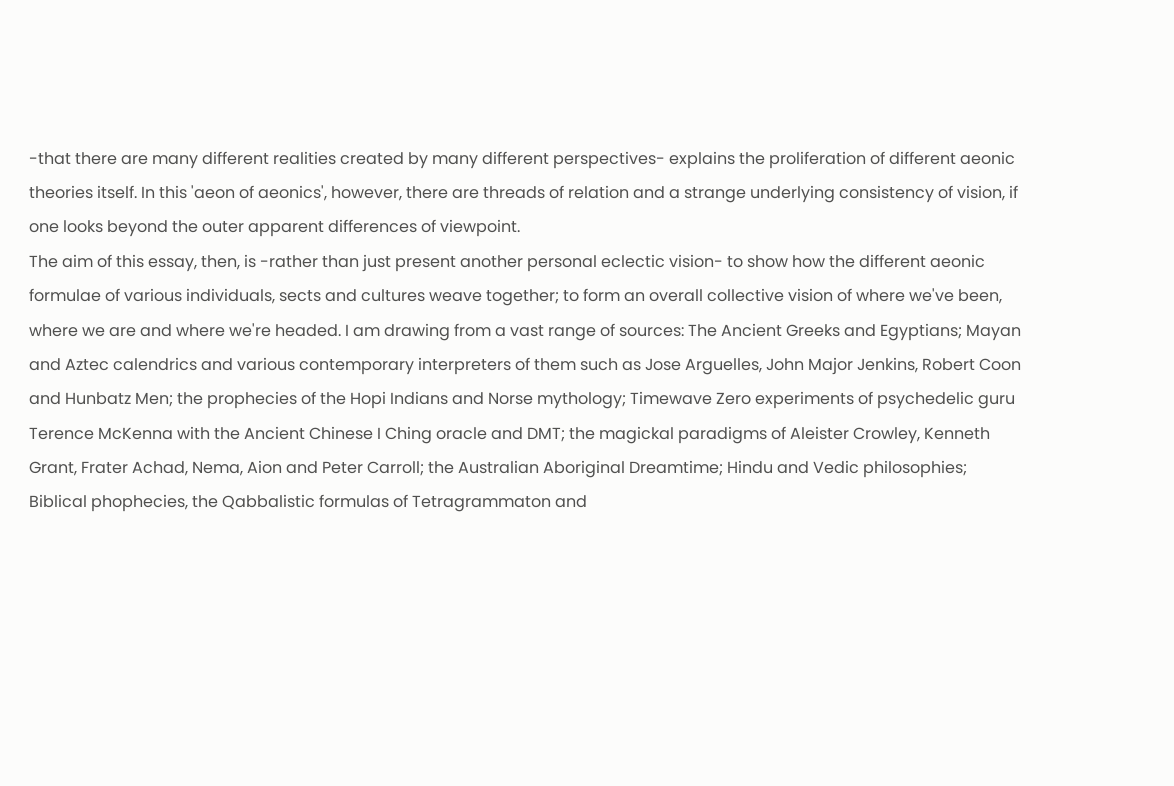-that there are many different realities created by many different perspectives- explains the proliferation of different aeonic theories itself. In this 'aeon of aeonics', however, there are threads of relation and a strange underlying consistency of vision, if one looks beyond the outer apparent differences of viewpoint.
The aim of this essay, then, is -rather than just present another personal eclectic vision- to show how the different aeonic formulae of various individuals, sects and cultures weave together; to form an overall collective vision of where we've been, where we are and where we're headed. I am drawing from a vast range of sources: The Ancient Greeks and Egyptians; Mayan and Aztec calendrics and various contemporary interpreters of them such as Jose Arguelles, John Major Jenkins, Robert Coon and Hunbatz Men; the prophecies of the Hopi Indians and Norse mythology; Timewave Zero experiments of psychedelic guru Terence McKenna with the Ancient Chinese I Ching oracle and DMT; the magickal paradigms of Aleister Crowley, Kenneth Grant, Frater Achad, Nema, Aion and Peter Carroll; the Australian Aboriginal Dreamtime; Hindu and Vedic philosophies; Biblical phophecies, the Qabbalistic formulas of Tetragrammaton and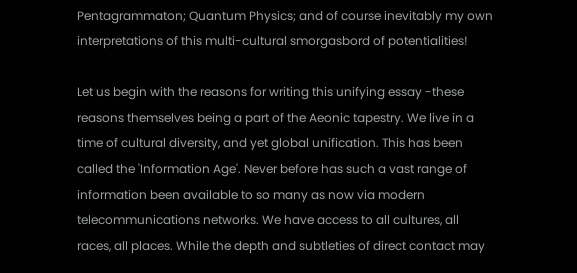Pentagrammaton; Quantum Physics; and of course inevitably my own interpretations of this multi-cultural smorgasbord of potentialities!

Let us begin with the reasons for writing this unifying essay -these reasons themselves being a part of the Aeonic tapestry. We live in a time of cultural diversity, and yet global unification. This has been called the 'Information Age'. Never before has such a vast range of information been available to so many as now via modern telecommunications networks. We have access to all cultures, all races, all places. While the depth and subtleties of direct contact may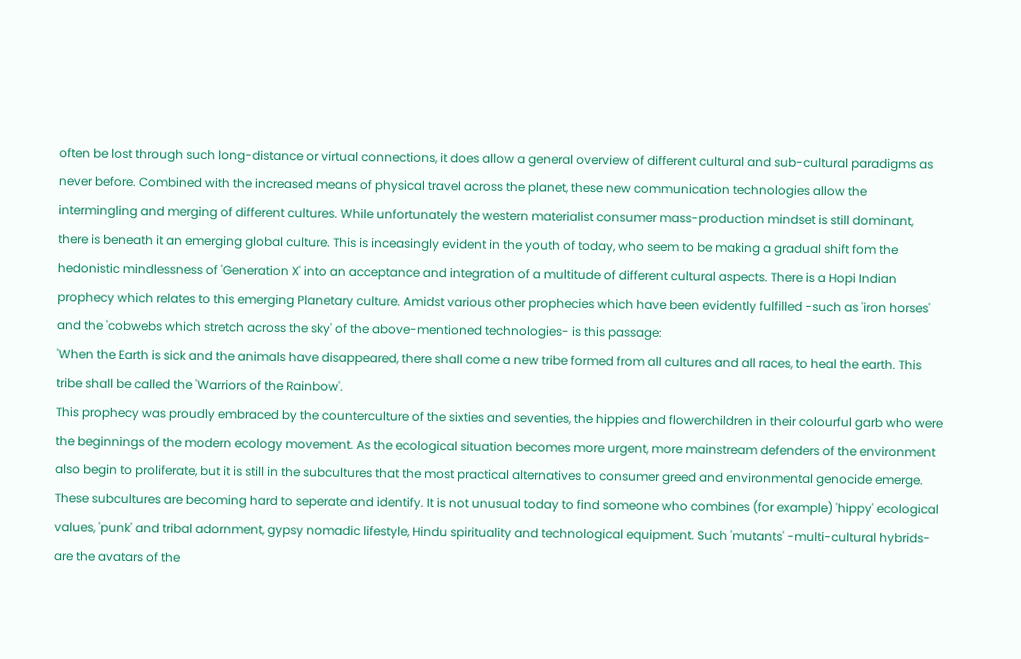often be lost through such long-distance or virtual connections, it does allow a general overview of different cultural and sub-cultural paradigms as never before. Combined with the increased means of physical travel across the planet, these new communication technologies allow the intermingling and merging of different cultures. While unfortunately the western materialist consumer mass-production mindset is still dominant, there is beneath it an emerging global culture. This is inceasingly evident in the youth of today, who seem to be making a gradual shift fom the hedonistic mindlessness of 'Generation X' into an acceptance and integration of a multitude of different cultural aspects. There is a Hopi Indian prophecy which relates to this emerging Planetary culture. Amidst various other prophecies which have been evidently fulfilled -such as 'iron horses' and the 'cobwebs which stretch across the sky' of the above-mentioned technologies- is this passage:
'When the Earth is sick and the animals have disappeared, there shall come a new tribe formed from all cultures and all races, to heal the earth. This tribe shall be called the 'Warriors of the Rainbow'.
This prophecy was proudly embraced by the counterculture of the sixties and seventies, the hippies and flowerchildren in their colourful garb who were the beginnings of the modern ecology movement. As the ecological situation becomes more urgent, more mainstream defenders of the environment also begin to proliferate, but it is still in the subcultures that the most practical alternatives to consumer greed and environmental genocide emerge. These subcultures are becoming hard to seperate and identify. It is not unusual today to find someone who combines (for example) 'hippy' ecological values, 'punk' and tribal adornment, gypsy nomadic lifestyle, Hindu spirituality and technological equipment. Such 'mutants' -multi-cultural hybrids- are the avatars of the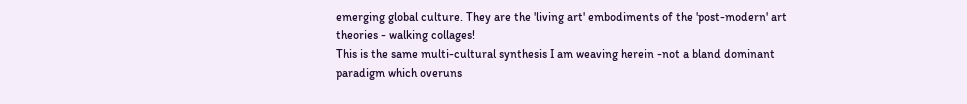emerging global culture. They are the 'living art' embodiments of the 'post-modern' art theories - walking collages!
This is the same multi-cultural synthesis I am weaving herein -not a bland dominant paradigm which overuns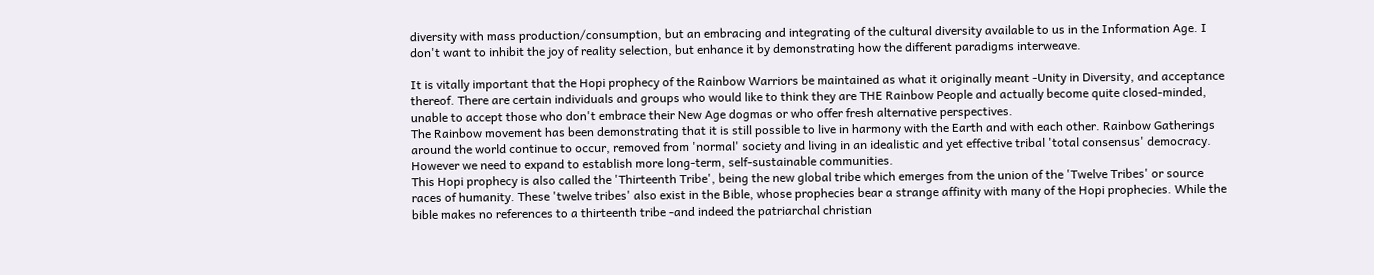diversity with mass production/consumption, but an embracing and integrating of the cultural diversity available to us in the Information Age. I don't want to inhibit the joy of reality selection, but enhance it by demonstrating how the different paradigms interweave.

It is vitally important that the Hopi prophecy of the Rainbow Warriors be maintained as what it originally meant -Unity in Diversity, and acceptance thereof. There are certain individuals and groups who would like to think they are THE Rainbow People and actually become quite closed-minded, unable to accept those who don't embrace their New Age dogmas or who offer fresh alternative perspectives.
The Rainbow movement has been demonstrating that it is still possible to live in harmony with the Earth and with each other. Rainbow Gatherings around the world continue to occur, removed from 'normal' society and living in an idealistic and yet effective tribal 'total consensus' democracy. However we need to expand to establish more long-term, self-sustainable communities.
This Hopi prophecy is also called the 'Thirteenth Tribe', being the new global tribe which emerges from the union of the 'Twelve Tribes' or source races of humanity. These 'twelve tribes' also exist in the Bible, whose prophecies bear a strange affinity with many of the Hopi prophecies. While the bible makes no references to a thirteenth tribe -and indeed the patriarchal christian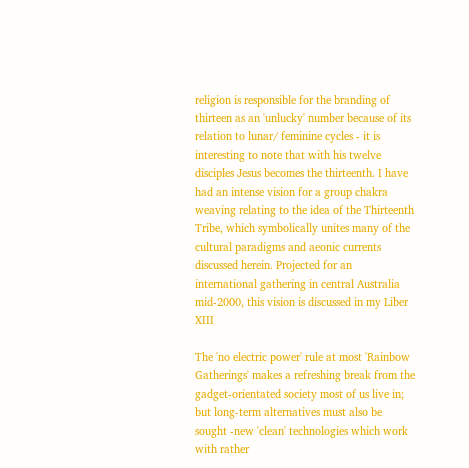religion is responsible for the branding of thirteen as an 'unlucky' number because of its relation to lunar/ feminine cycles - it is interesting to note that with his twelve disciples Jesus becomes the thirteenth. I have had an intense vision for a group chakra weaving relating to the idea of the Thirteenth Tribe, which symbolically unites many of the cultural paradigms and aeonic currents discussed herein. Projected for an international gathering in central Australia mid-2000, this vision is discussed in my Liber XIII

The 'no electric power' rule at most 'Rainbow Gatherings' makes a refreshing break from the gadget-orientated society most of us live in; but long-term alternatives must also be sought -new 'clean' technologies which work with rather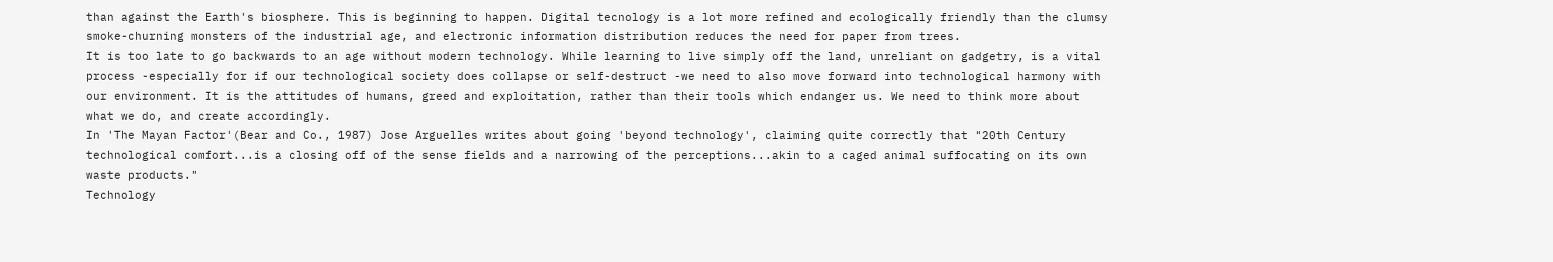than against the Earth's biosphere. This is beginning to happen. Digital tecnology is a lot more refined and ecologically friendly than the clumsy smoke-churning monsters of the industrial age, and electronic information distribution reduces the need for paper from trees.
It is too late to go backwards to an age without modern technology. While learning to live simply off the land, unreliant on gadgetry, is a vital process -especially for if our technological society does collapse or self-destruct -we need to also move forward into technological harmony with our environment. It is the attitudes of humans, greed and exploitation, rather than their tools which endanger us. We need to think more about what we do, and create accordingly.
In 'The Mayan Factor'(Bear and Co., 1987) Jose Arguelles writes about going 'beyond technology', claiming quite correctly that "20th Century technological comfort...is a closing off of the sense fields and a narrowing of the perceptions...akin to a caged animal suffocating on its own waste products."
Technology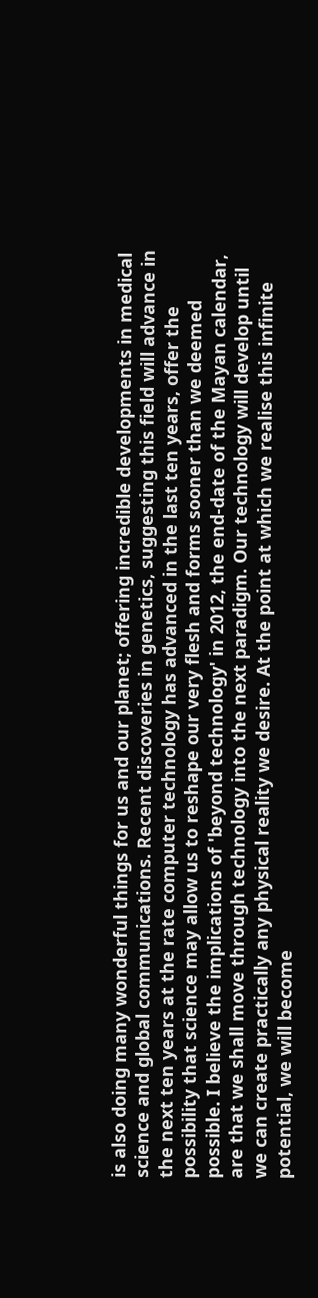is also doing many wonderful things for us and our planet; offering incredible developments in medical science and global communications. Recent discoveries in genetics, suggesting this field will advance in the next ten years at the rate computer technology has advanced in the last ten years, offer the possibility that science may allow us to reshape our very flesh and forms sooner than we deemed possible. I believe the implications of 'beyond technology' in 2012, the end-date of the Mayan calendar, are that we shall move through technology into the next paradigm. Our technology will develop until we can create practically any physical reality we desire. At the point at which we realise this infinite potential, we will become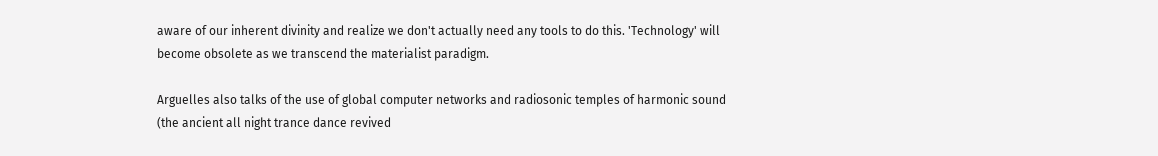aware of our inherent divinity and realize we don't actually need any tools to do this. 'Technology' will become obsolete as we transcend the materialist paradigm.

Arguelles also talks of the use of global computer networks and radiosonic temples of harmonic sound (the ancient all night trance dance revived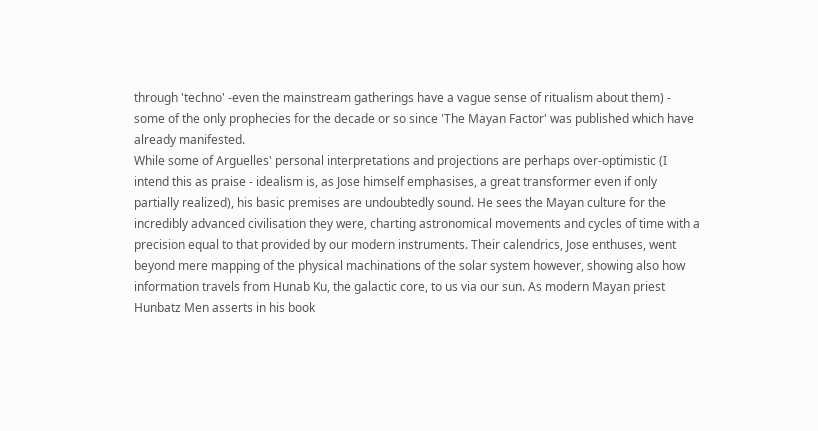through 'techno' -even the mainstream gatherings have a vague sense of ritualism about them) - some of the only prophecies for the decade or so since 'The Mayan Factor' was published which have already manifested.
While some of Arguelles' personal interpretations and projections are perhaps over-optimistic (I intend this as praise - idealism is, as Jose himself emphasises, a great transformer even if only partially realized), his basic premises are undoubtedly sound. He sees the Mayan culture for the incredibly advanced civilisation they were, charting astronomical movements and cycles of time with a precision equal to that provided by our modern instruments. Their calendrics, Jose enthuses, went beyond mere mapping of the physical machinations of the solar system however, showing also how information travels from Hunab Ku, the galactic core, to us via our sun. As modern Mayan priest Hunbatz Men asserts in his book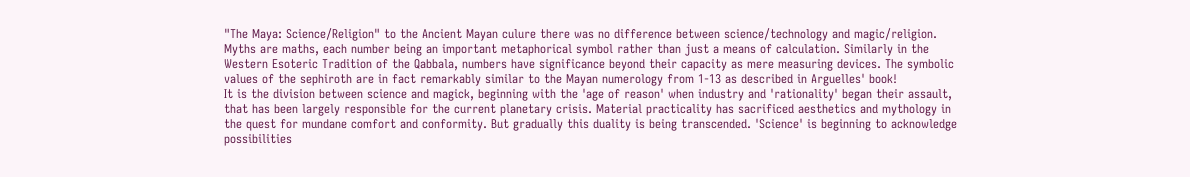"The Maya: Science/Religion" to the Ancient Mayan culure there was no difference between science/technology and magic/religion. Myths are maths, each number being an important metaphorical symbol rather than just a means of calculation. Similarly in the Western Esoteric Tradition of the Qabbala, numbers have significance beyond their capacity as mere measuring devices. The symbolic values of the sephiroth are in fact remarkably similar to the Mayan numerology from 1-13 as described in Arguelles' book!
It is the division between science and magick, beginning with the 'age of reason' when industry and 'rationality' began their assault, that has been largely responsible for the current planetary crisis. Material practicality has sacrificed aesthetics and mythology in the quest for mundane comfort and conformity. But gradually this duality is being transcended. 'Science' is beginning to acknowledge possibilities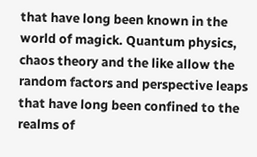that have long been known in the world of magick. Quantum physics, chaos theory and the like allow the random factors and perspective leaps that have long been confined to the realms of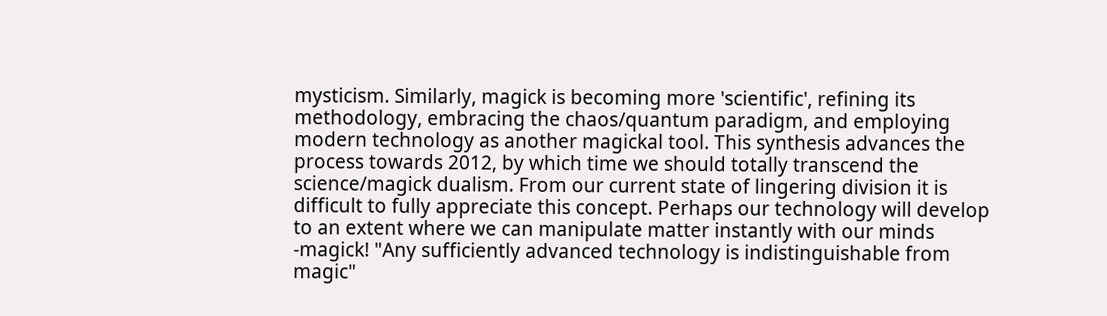mysticism. Similarly, magick is becoming more 'scientific', refining its methodology, embracing the chaos/quantum paradigm, and employing modern technology as another magickal tool. This synthesis advances the process towards 2012, by which time we should totally transcend the science/magick dualism. From our current state of lingering division it is difficult to fully appreciate this concept. Perhaps our technology will develop to an extent where we can manipulate matter instantly with our minds -magick! "Any sufficiently advanced technology is indistinguishable from magic"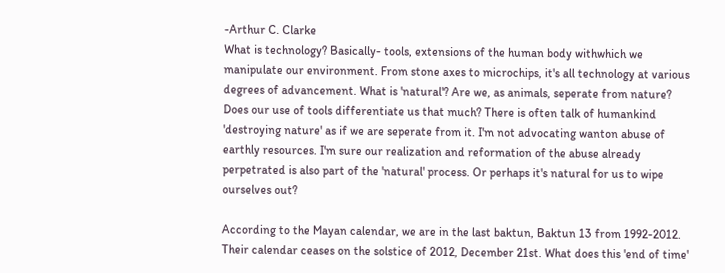-Arthur C. Clarke
What is technology? Basically- tools, extensions of the human body withwhich we manipulate our environment. From stone axes to microchips, it's all technology at various degrees of advancement. What is 'natural'? Are we, as animals, seperate from nature? Does our use of tools differentiate us that much? There is often talk of humankind 'destroying nature' as if we are seperate from it. I'm not advocating wanton abuse of earthly resources. I'm sure our realization and reformation of the abuse already perpetrated is also part of the 'natural' process. Or perhaps it's natural for us to wipe ourselves out?

According to the Mayan calendar, we are in the last baktun, Baktun 13 from 1992-2012. Their calendar ceases on the solstice of 2012, December 21st. What does this 'end of time'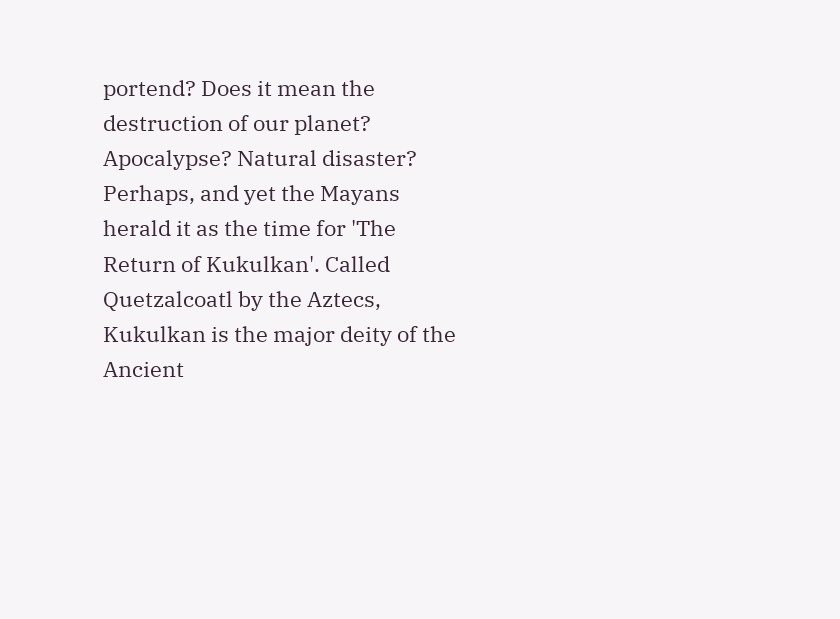portend? Does it mean the destruction of our planet? Apocalypse? Natural disaster?
Perhaps, and yet the Mayans herald it as the time for 'The Return of Kukulkan'. Called Quetzalcoatl by the Aztecs, Kukulkan is the major deity of the Ancient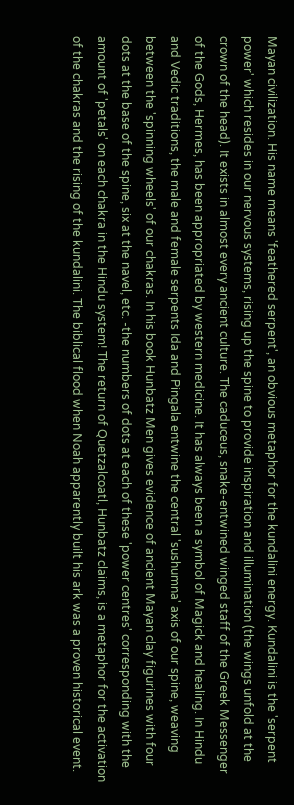Mayan civilization. His name means 'feathered serpent', an obvious metaphor for the kundalini energy. Kundalini is the 'serpent power' which resides in our nervous systems, rising up the spine to provide inspiration and illumination (the wings unfold at the crown of the head). It exists in almost every ancient culture. The caduceus, snake-entwined winged staff of the Greek Messenger of the Gods, Hermes, has been appropriated by western medicine. It has always been a symbol of Magick and healing. In Hindu and Vedic traditions, the male and female serpents Ida and Pingala entwine the central 'sushumna' axis of our spine, weaving between the 'spinning wheels' of our chakras. In his book Hunbatz Men gives evidence of ancient Mayan clay figurines with four dots at the base of the spine, six at the navel, etc. -the numbers of dots at each of these 'power centres' corresponding with the amount of 'petals' on each chakra in the Hindu system! The return of Quetzalcoatl, Hunbatz claims, is a metaphor for the activation of the chakras and the rising of the kundalini. The biblical flood when Noah apparently built his ark was a proven historical event.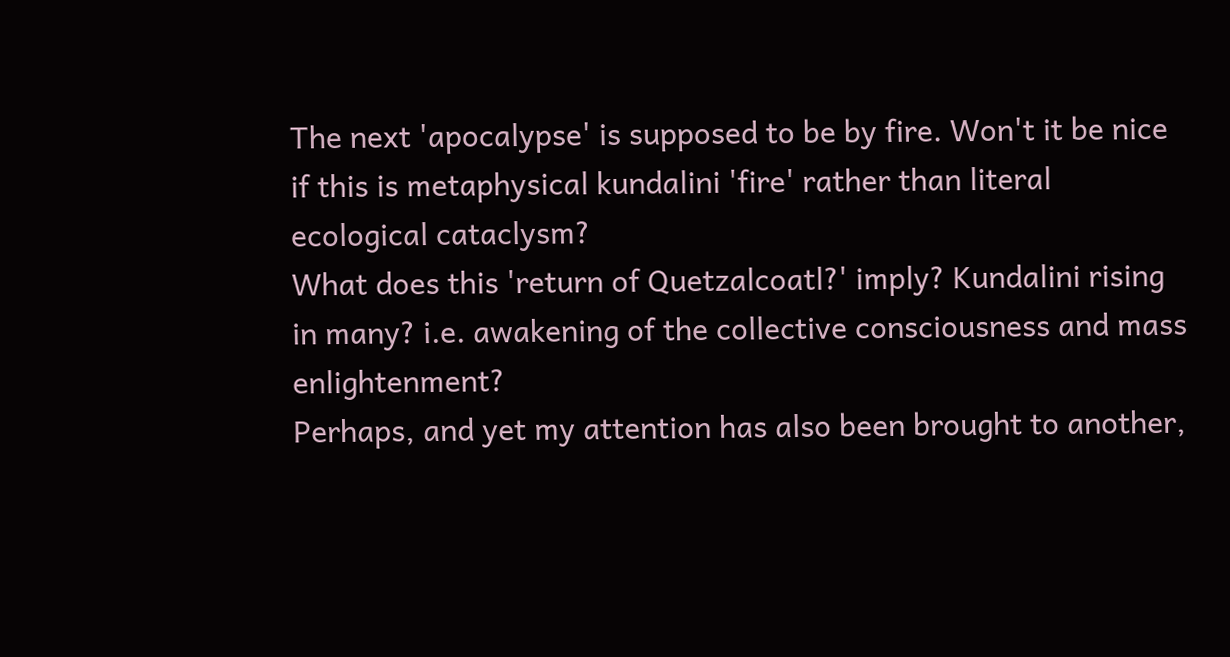The next 'apocalypse' is supposed to be by fire. Won't it be nice if this is metaphysical kundalini 'fire' rather than literal ecological cataclysm?
What does this 'return of Quetzalcoatl?' imply? Kundalini rising in many? i.e. awakening of the collective consciousness and mass enlightenment?
Perhaps, and yet my attention has also been brought to another,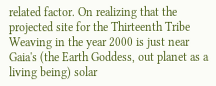related factor. On realizing that the projected site for the Thirteenth Tribe Weaving in the year 2000 is just near Gaia's (the Earth Goddess, out planet as a living being) solar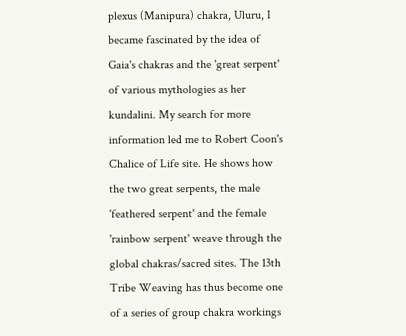plexus (Manipura) chakra, Uluru, I became fascinated by the idea of Gaia's chakras and the 'great serpent' of various mythologies as her kundalini. My search for more information led me to Robert Coon's Chalice of Life site. He shows how the two great serpents, the male 'feathered serpent' and the female 'rainbow serpent' weave through the global chakras/sacred sites. The 13th Tribe Weaving has thus become one of a series of group chakra workings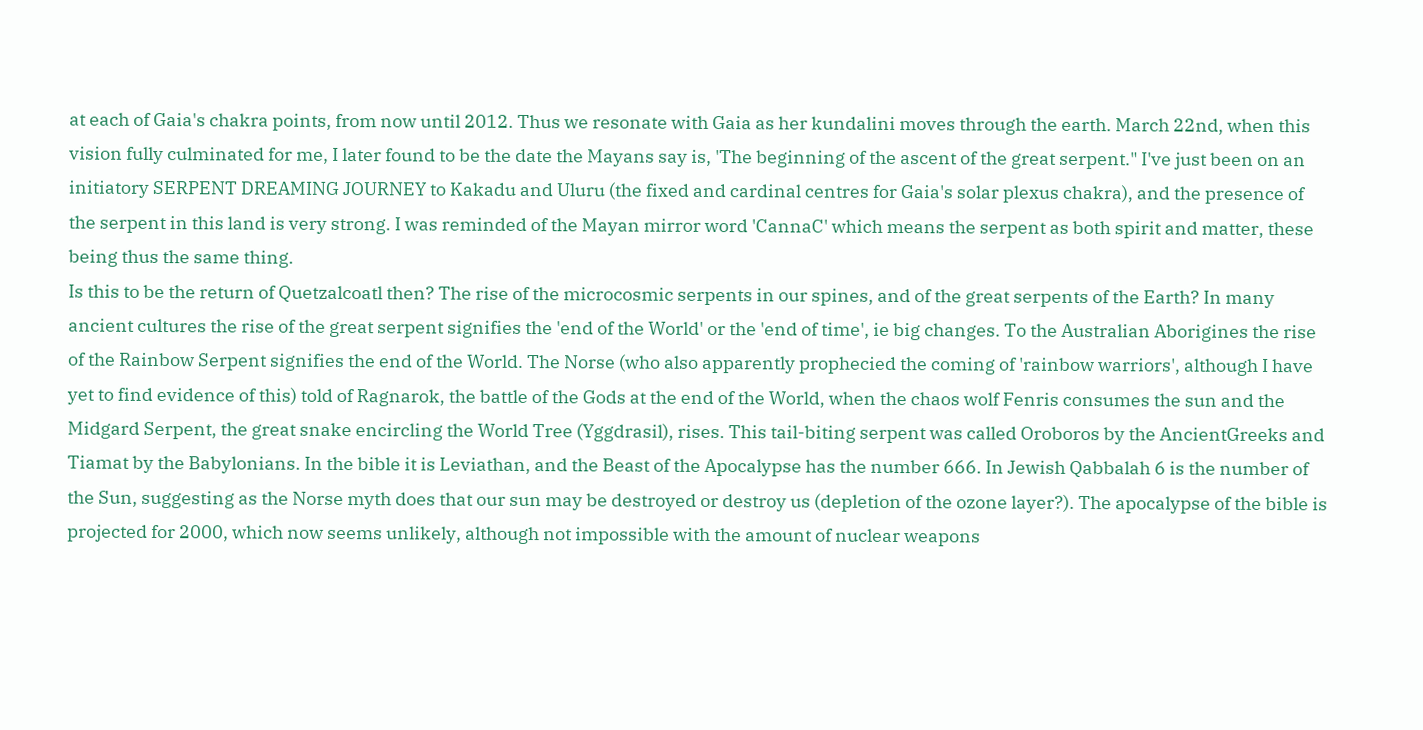at each of Gaia's chakra points, from now until 2012. Thus we resonate with Gaia as her kundalini moves through the earth. March 22nd, when this vision fully culminated for me, I later found to be the date the Mayans say is, 'The beginning of the ascent of the great serpent." I've just been on an initiatory SERPENT DREAMING JOURNEY to Kakadu and Uluru (the fixed and cardinal centres for Gaia's solar plexus chakra), and the presence of the serpent in this land is very strong. I was reminded of the Mayan mirror word 'CannaC' which means the serpent as both spirit and matter, these being thus the same thing.
Is this to be the return of Quetzalcoatl then? The rise of the microcosmic serpents in our spines, and of the great serpents of the Earth? In many ancient cultures the rise of the great serpent signifies the 'end of the World' or the 'end of time', ie big changes. To the Australian Aborigines the rise of the Rainbow Serpent signifies the end of the World. The Norse (who also apparently prophecied the coming of 'rainbow warriors', although I have yet to find evidence of this) told of Ragnarok, the battle of the Gods at the end of the World, when the chaos wolf Fenris consumes the sun and the Midgard Serpent, the great snake encircling the World Tree (Yggdrasil), rises. This tail-biting serpent was called Oroboros by the AncientGreeks and Tiamat by the Babylonians. In the bible it is Leviathan, and the Beast of the Apocalypse has the number 666. In Jewish Qabbalah 6 is the number of the Sun, suggesting as the Norse myth does that our sun may be destroyed or destroy us (depletion of the ozone layer?). The apocalypse of the bible is projected for 2000, which now seems unlikely, although not impossible with the amount of nuclear weapons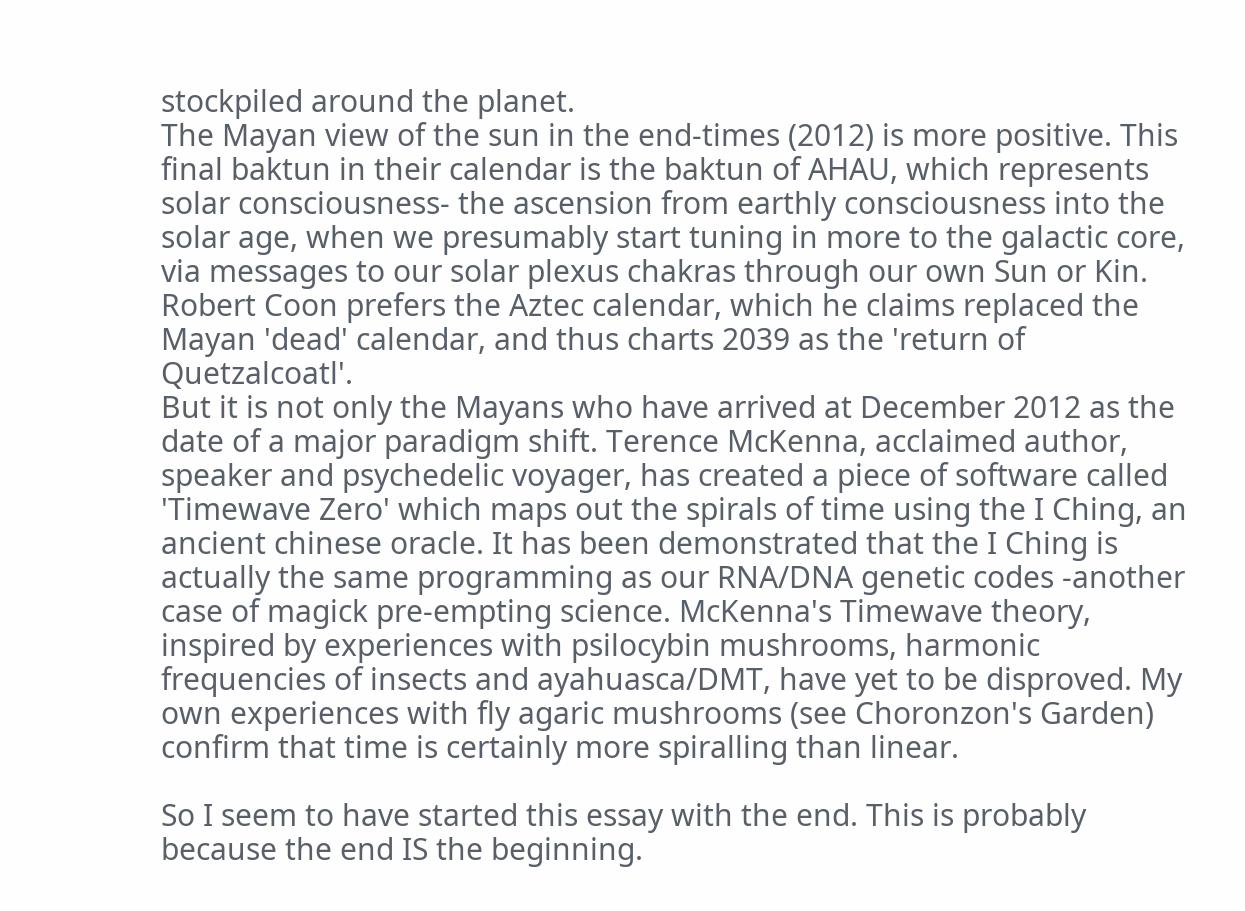stockpiled around the planet.
The Mayan view of the sun in the end-times (2012) is more positive. This final baktun in their calendar is the baktun of AHAU, which represents solar consciousness- the ascension from earthly consciousness into the solar age, when we presumably start tuning in more to the galactic core, via messages to our solar plexus chakras through our own Sun or Kin.
Robert Coon prefers the Aztec calendar, which he claims replaced the Mayan 'dead' calendar, and thus charts 2039 as the 'return of Quetzalcoatl'.
But it is not only the Mayans who have arrived at December 2012 as the date of a major paradigm shift. Terence McKenna, acclaimed author, speaker and psychedelic voyager, has created a piece of software called 'Timewave Zero' which maps out the spirals of time using the I Ching, an ancient chinese oracle. It has been demonstrated that the I Ching is actually the same programming as our RNA/DNA genetic codes -another case of magick pre-empting science. McKenna's Timewave theory, inspired by experiences with psilocybin mushrooms, harmonic frequencies of insects and ayahuasca/DMT, have yet to be disproved. My own experiences with fly agaric mushrooms (see Choronzon's Garden) confirm that time is certainly more spiralling than linear.

So I seem to have started this essay with the end. This is probably because the end IS the beginning.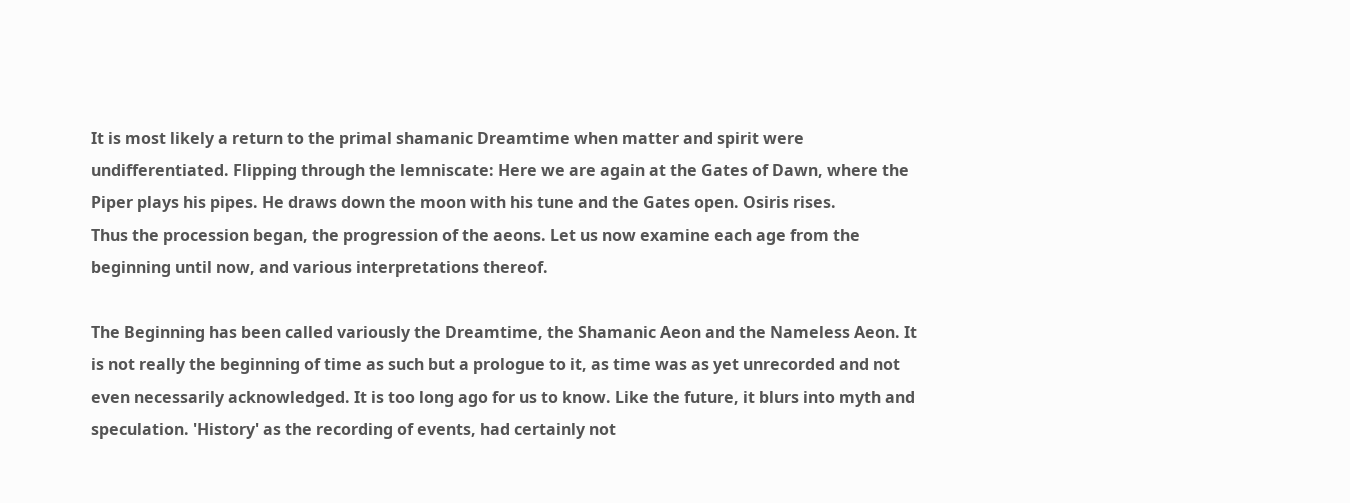It is most likely a return to the primal shamanic Dreamtime when matter and spirit were undifferentiated. Flipping through the lemniscate: Here we are again at the Gates of Dawn, where the Piper plays his pipes. He draws down the moon with his tune and the Gates open. Osiris rises.
Thus the procession began, the progression of the aeons. Let us now examine each age from the beginning until now, and various interpretations thereof.

The Beginning has been called variously the Dreamtime, the Shamanic Aeon and the Nameless Aeon. It is not really the beginning of time as such but a prologue to it, as time was as yet unrecorded and not even necessarily acknowledged. It is too long ago for us to know. Like the future, it blurs into myth and speculation. 'History' as the recording of events, had certainly not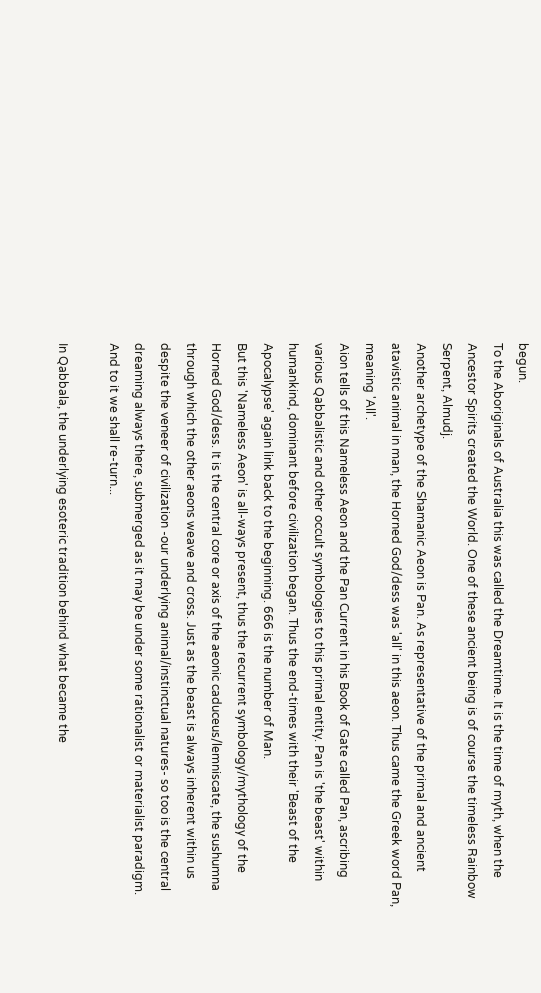begun.
To the Aboriginals of Australia this was called the Dreamtime. It is the time of myth, when the Ancestor Spirits created the World. One of these ancient being is of course the timeless Rainbow Serpent, Almudj.
Another archetype of the Shamanic Aeon is Pan. As representative of the primal and ancient atavistic animal in man, the Horned God/dess was 'all' in this aeon. Thus came the Greek word Pan, meaning 'All'.
Aion tells of this Nameless Aeon and the Pan Current in his Book of Gate called Pan, ascribing various Qabbalistic and other occult symbologies to this primal entity. Pan is 'the beast' within humankind, dominant before civilization began. Thus the end-times with their 'Beast of the Apocalypse' again link back to the beginning. 666 is the number of Man.
But this 'Nameless Aeon' is all-ways present, thus the recurrent symbology/mythology of the Horned God/dess. It is the central core or axis of the aeonic caduceus/lemniscate, the sushumna through which the other aeons weave and cross. Just as the beast is always inherent within us despite the veneer of civilization -our underlying animal/instinctual natures- so too is the central dreaming always there, submerged as it may be under some rationalist or materialist paradigm. And to it we shall re-turn...

In Qabbala, the underlying esoteric tradition behind what became the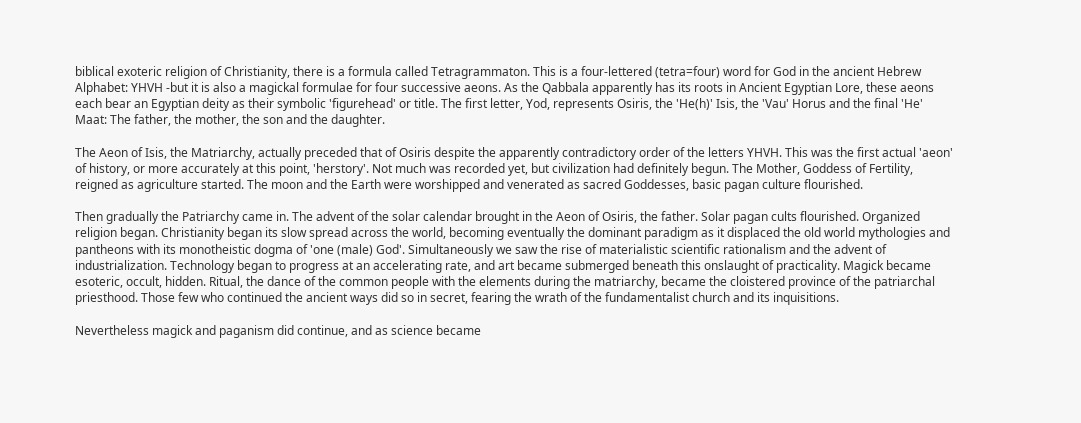biblical exoteric religion of Christianity, there is a formula called Tetragrammaton. This is a four-lettered (tetra=four) word for God in the ancient Hebrew Alphabet: YHVH -but it is also a magickal formulae for four successive aeons. As the Qabbala apparently has its roots in Ancient Egyptian Lore, these aeons each bear an Egyptian deity as their symbolic 'figurehead' or title. The first letter, Yod, represents Osiris, the 'He(h)' Isis, the 'Vau' Horus and the final 'He' Maat: The father, the mother, the son and the daughter.

The Aeon of Isis, the Matriarchy, actually preceded that of Osiris despite the apparently contradictory order of the letters YHVH. This was the first actual 'aeon' of history, or more accurately at this point, 'herstory'. Not much was recorded yet, but civilization had definitely begun. The Mother, Goddess of Fertility, reigned as agriculture started. The moon and the Earth were worshipped and venerated as sacred Goddesses, basic pagan culture flourished.

Then gradually the Patriarchy came in. The advent of the solar calendar brought in the Aeon of Osiris, the father. Solar pagan cults flourished. Organized religion began. Christianity began its slow spread across the world, becoming eventually the dominant paradigm as it displaced the old world mythologies and pantheons with its monotheistic dogma of 'one (male) God'. Simultaneously we saw the rise of materialistic scientific rationalism and the advent of industrialization. Technology began to progress at an accelerating rate, and art became submerged beneath this onslaught of practicality. Magick became esoteric, occult, hidden. Ritual, the dance of the common people with the elements during the matriarchy, became the cloistered province of the patriarchal priesthood. Those few who continued the ancient ways did so in secret, fearing the wrath of the fundamentalist church and its inquisitions.

Nevertheless magick and paganism did continue, and as science became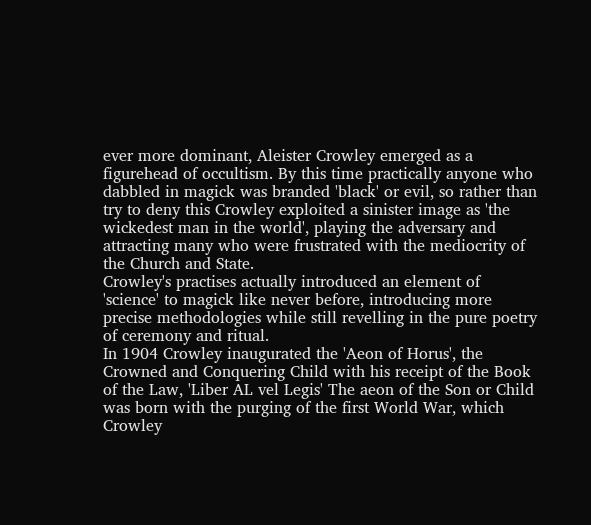ever more dominant, Aleister Crowley emerged as a figurehead of occultism. By this time practically anyone who dabbled in magick was branded 'black' or evil, so rather than try to deny this Crowley exploited a sinister image as 'the wickedest man in the world', playing the adversary and attracting many who were frustrated with the mediocrity of the Church and State.
Crowley's practises actually introduced an element of 'science' to magick like never before, introducing more precise methodologies while still revelling in the pure poetry of ceremony and ritual.
In 1904 Crowley inaugurated the 'Aeon of Horus', the Crowned and Conquering Child with his receipt of the Book of the Law, 'Liber AL vel Legis' The aeon of the Son or Child was born with the purging of the first World War, which Crowley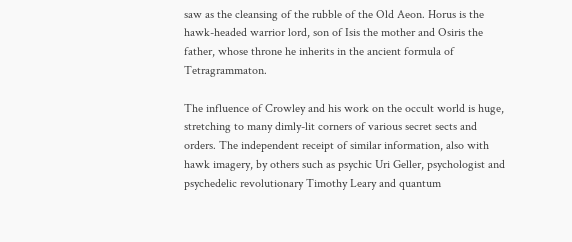saw as the cleansing of the rubble of the Old Aeon. Horus is the hawk-headed warrior lord, son of Isis the mother and Osiris the father, whose throne he inherits in the ancient formula of Tetragrammaton.

The influence of Crowley and his work on the occult world is huge, stretching to many dimly-lit corners of various secret sects and orders. The independent receipt of similar information, also with hawk imagery, by others such as psychic Uri Geller, psychologist and psychedelic revolutionary Timothy Leary and quantum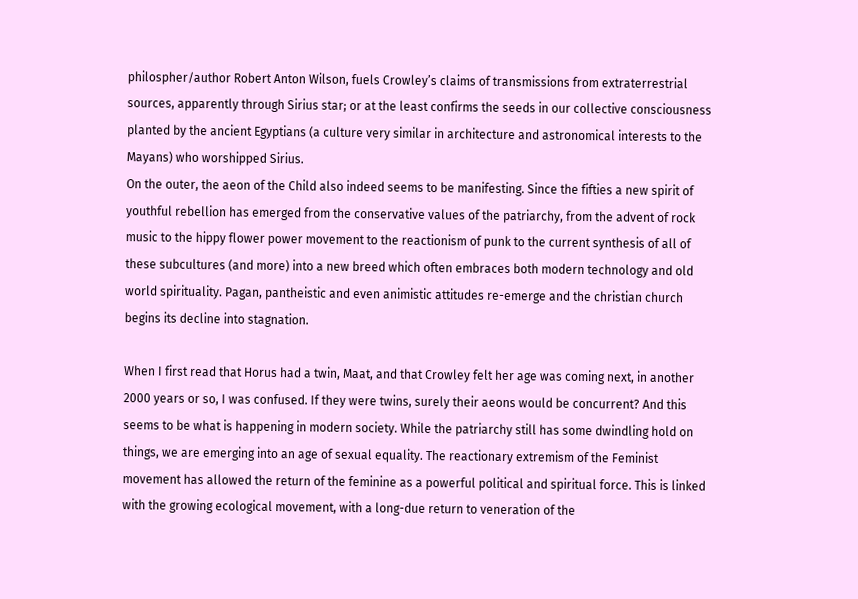philospher/author Robert Anton Wilson, fuels Crowley’s claims of transmissions from extraterrestrial sources, apparently through Sirius star; or at the least confirms the seeds in our collective consciousness planted by the ancient Egyptians (a culture very similar in architecture and astronomical interests to the Mayans) who worshipped Sirius.
On the outer, the aeon of the Child also indeed seems to be manifesting. Since the fifties a new spirit of youthful rebellion has emerged from the conservative values of the patriarchy, from the advent of rock music to the hippy flower power movement to the reactionism of punk to the current synthesis of all of these subcultures (and more) into a new breed which often embraces both modern technology and old world spirituality. Pagan, pantheistic and even animistic attitudes re-emerge and the christian church begins its decline into stagnation.

When I first read that Horus had a twin, Maat, and that Crowley felt her age was coming next, in another 2000 years or so, I was confused. If they were twins, surely their aeons would be concurrent? And this seems to be what is happening in modern society. While the patriarchy still has some dwindling hold on things, we are emerging into an age of sexual equality. The reactionary extremism of the Feminist movement has allowed the return of the feminine as a powerful political and spiritual force. This is linked with the growing ecological movement, with a long-due return to veneration of the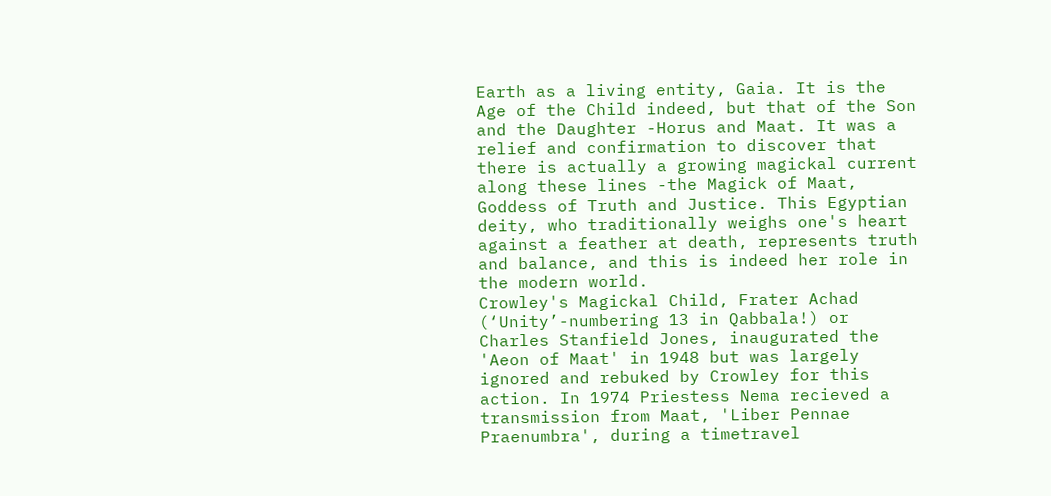Earth as a living entity, Gaia. It is the Age of the Child indeed, but that of the Son and the Daughter -Horus and Maat. It was a relief and confirmation to discover that there is actually a growing magickal current along these lines -the Magick of Maat, Goddess of Truth and Justice. This Egyptian deity, who traditionally weighs one's heart against a feather at death, represents truth and balance, and this is indeed her role in the modern world.
Crowley's Magickal Child, Frater Achad (‘Unity’-numbering 13 in Qabbala!) or Charles Stanfield Jones, inaugurated the 'Aeon of Maat' in 1948 but was largely ignored and rebuked by Crowley for this action. In 1974 Priestess Nema recieved a transmission from Maat, 'Liber Pennae Praenumbra', during a timetravel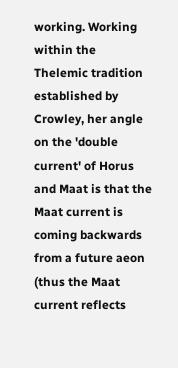working. Working within the Thelemic tradition established by Crowley, her angle on the 'double current' of Horus and Maat is that the Maat current is coming backwards from a future aeon (thus the Maat current reflects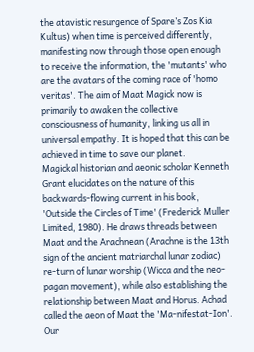the atavistic resurgence of Spare’s Zos Kia Kultus) when time is perceived differently, manifesting now through those open enough to receive the information, the 'mutants' who are the avatars of the coming race of 'homo veritas'. The aim of Maat Magick now is primarily to awaken the collective consciousness of humanity, linking us all in universal empathy. It is hoped that this can be achieved in time to save our planet.
Magickal historian and aeonic scholar Kenneth Grant elucidates on the nature of this backwards-flowing current in his book, 'Outside the Circles of Time' (Frederick Muller Limited, 1980). He draws threads between Maat and the Arachnean (Arachne is the 13th sign of the ancient matriarchal lunar zodiac) re-turn of lunar worship (Wicca and the neo-pagan movement), while also establishing the relationship between Maat and Horus. Achad called the aeon of Maat the 'Ma-nifestat-Ion'. Our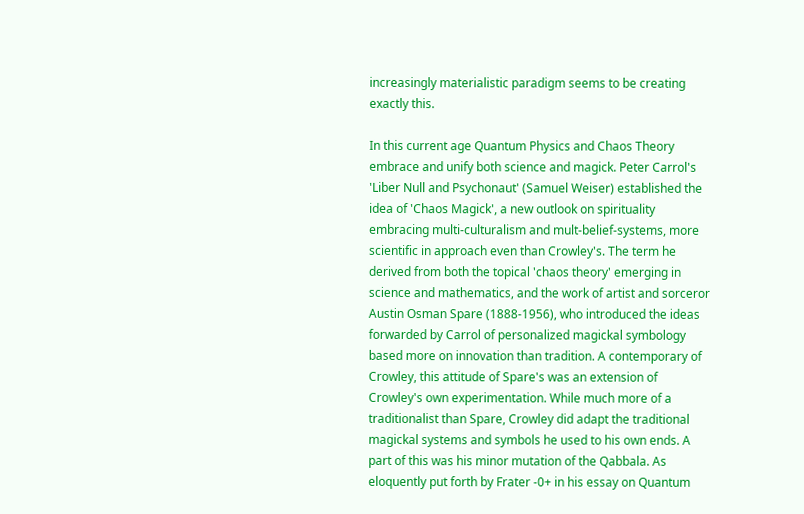increasingly materialistic paradigm seems to be creating exactly this.

In this current age Quantum Physics and Chaos Theory embrace and unify both science and magick. Peter Carrol's 'Liber Null and Psychonaut' (Samuel Weiser) established the idea of 'Chaos Magick', a new outlook on spirituality embracing multi-culturalism and mult-belief-systems, more scientific in approach even than Crowley's. The term he derived from both the topical 'chaos theory' emerging in science and mathematics, and the work of artist and sorceror Austin Osman Spare (1888-1956), who introduced the ideas forwarded by Carrol of personalized magickal symbology based more on innovation than tradition. A contemporary of Crowley, this attitude of Spare's was an extension of Crowley's own experimentation. While much more of a traditionalist than Spare, Crowley did adapt the traditional magickal systems and symbols he used to his own ends. A part of this was his minor mutation of the Qabbala. As eloquently put forth by Frater -0+ in his essay on Quantum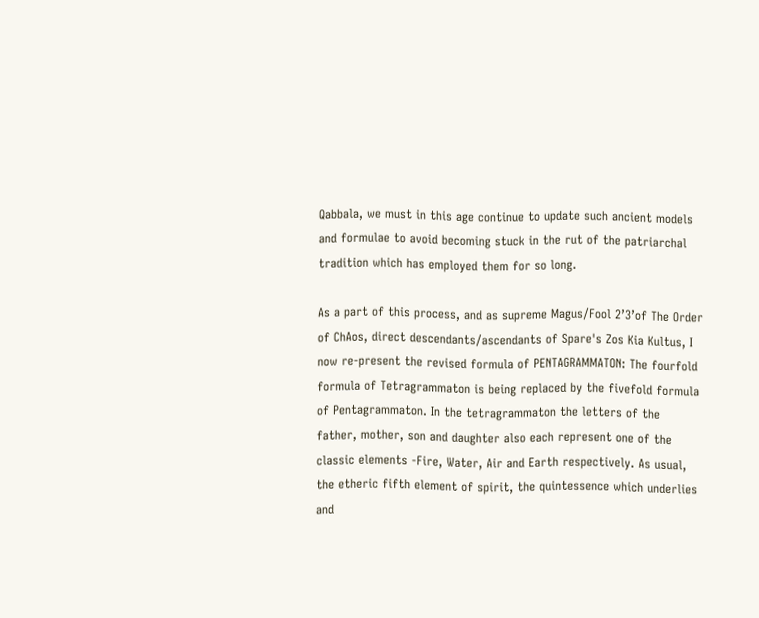Qabbala, we must in this age continue to update such ancient models and formulae to avoid becoming stuck in the rut of the patriarchal tradition which has employed them for so long.

As a part of this process, and as supreme Magus/Fool 2’3’of The Order of ChAos, direct descendants/ascendants of Spare's Zos Kia Kultus, I now re-present the revised formula of PENTAGRAMMATON: The fourfold formula of Tetragrammaton is being replaced by the fivefold formula of Pentagrammaton. In the tetragrammaton the letters of the father, mother, son and daughter also each represent one of the classic elements -Fire, Water, Air and Earth respectively. As usual, the etheric fifth element of spirit, the quintessence which underlies and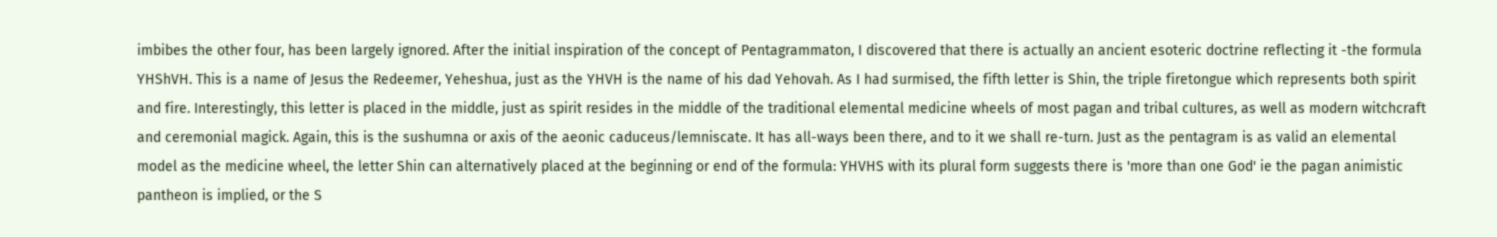imbibes the other four, has been largely ignored. After the initial inspiration of the concept of Pentagrammaton, I discovered that there is actually an ancient esoteric doctrine reflecting it -the formula YHShVH. This is a name of Jesus the Redeemer, Yeheshua, just as the YHVH is the name of his dad Yehovah. As I had surmised, the fifth letter is Shin, the triple firetongue which represents both spirit and fire. Interestingly, this letter is placed in the middle, just as spirit resides in the middle of the traditional elemental medicine wheels of most pagan and tribal cultures, as well as modern witchcraft and ceremonial magick. Again, this is the sushumna or axis of the aeonic caduceus/lemniscate. It has all-ways been there, and to it we shall re-turn. Just as the pentagram is as valid an elemental model as the medicine wheel, the letter Shin can alternatively placed at the beginning or end of the formula: YHVHS with its plural form suggests there is 'more than one God' ie the pagan animistic pantheon is implied, or the S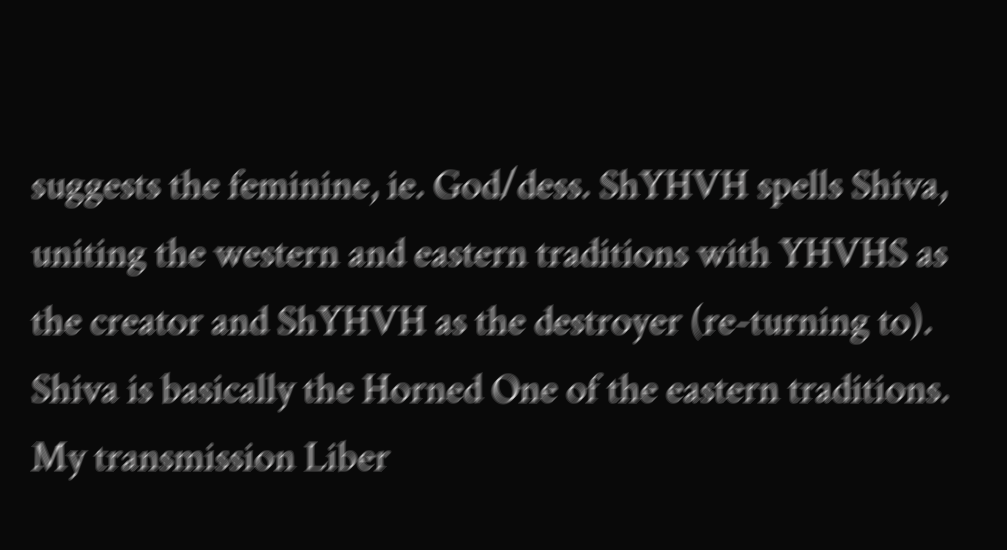suggests the feminine, ie. God/dess. ShYHVH spells Shiva, uniting the western and eastern traditions with YHVHS as the creator and ShYHVH as the destroyer (re-turning to). Shiva is basically the Horned One of the eastern traditions.
My transmission Liber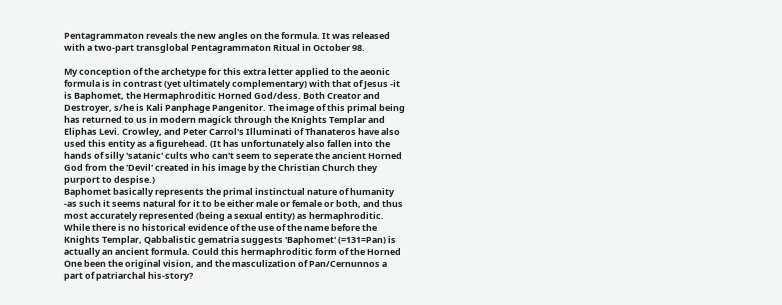Pentagrammaton reveals the new angles on the formula. It was released with a two-part transglobal Pentagrammaton Ritual in October 98.

My conception of the archetype for this extra letter applied to the aeonic formula is in contrast (yet ultimately complementary) with that of Jesus -it is Baphomet, the Hermaphroditic Horned God/dess. Both Creator and Destroyer, s/he is Kali Panphage Pangenitor. The image of this primal being has returned to us in modern magick through the Knights Templar and Eliphas Levi. Crowley, and Peter Carrol's Illuminati of Thanateros have also used this entity as a figurehead. (It has unfortunately also fallen into the hands of silly 'satanic' cults who can't seem to seperate the ancient Horned God from the 'Devil' created in his image by the Christian Church they purport to despise.)
Baphomet basically represents the primal instinctual nature of humanity -as such it seems natural for it to be either male or female or both, and thus most accurately represented (being a sexual entity) as hermaphroditic. While there is no historical evidence of the use of the name before the Knights Templar, Qabbalistic gematria suggests 'Baphomet' (=131=Pan) is actually an ancient formula. Could this hermaphroditic form of the Horned One been the original vision, and the masculization of Pan/Cernunnos a part of patriarchal his-story?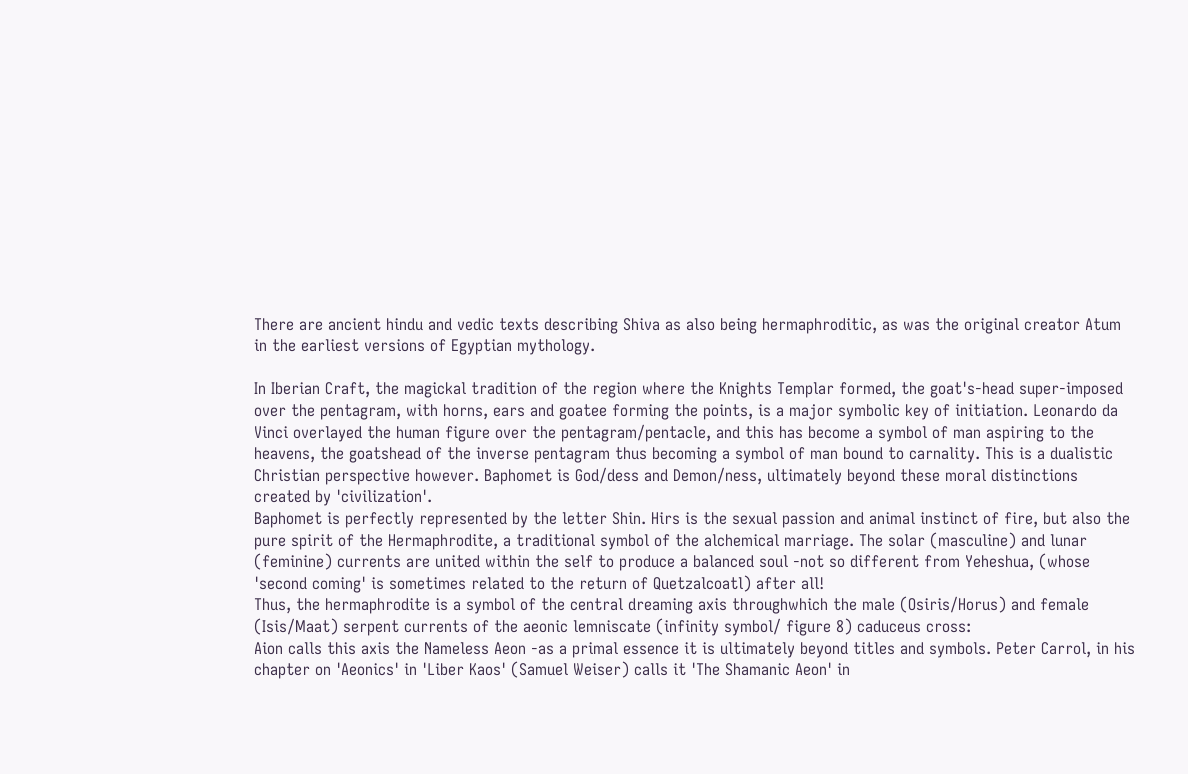There are ancient hindu and vedic texts describing Shiva as also being hermaphroditic, as was the original creator Atum in the earliest versions of Egyptian mythology.

In Iberian Craft, the magickal tradition of the region where the Knights Templar formed, the goat's-head super-imposed over the pentagram, with horns, ears and goatee forming the points, is a major symbolic key of initiation. Leonardo da Vinci overlayed the human figure over the pentagram/pentacle, and this has become a symbol of man aspiring to the heavens, the goatshead of the inverse pentagram thus becoming a symbol of man bound to carnality. This is a dualistic Christian perspective however. Baphomet is God/dess and Demon/ness, ultimately beyond these moral distinctions created by 'civilization'.
Baphomet is perfectly represented by the letter Shin. Hirs is the sexual passion and animal instinct of fire, but also the pure spirit of the Hermaphrodite, a traditional symbol of the alchemical marriage. The solar (masculine) and lunar (feminine) currents are united within the self to produce a balanced soul -not so different from Yeheshua, (whose 'second coming' is sometimes related to the return of Quetzalcoatl) after all!
Thus, the hermaphrodite is a symbol of the central dreaming axis throughwhich the male (Osiris/Horus) and female (Isis/Maat) serpent currents of the aeonic lemniscate (infinity symbol/ figure 8) caduceus cross:
Aion calls this axis the Nameless Aeon -as a primal essence it is ultimately beyond titles and symbols. Peter Carrol, in his chapter on 'Aeonics' in 'Liber Kaos' (Samuel Weiser) calls it 'The Shamanic Aeon' in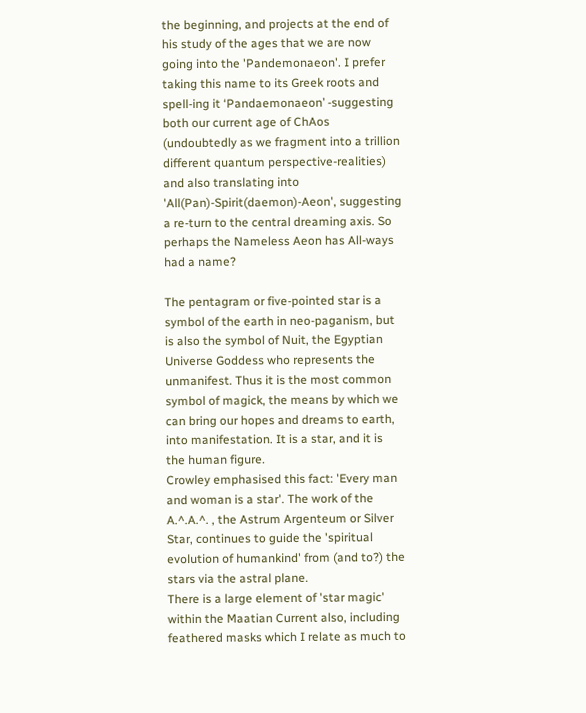the beginning, and projects at the end of his study of the ages that we are now going into the 'Pandemonaeon'. I prefer taking this name to its Greek roots and spell-ing it ‘Pandaemonaeon’ -suggesting both our current age of ChAos (undoubtedly as we fragment into a trillion different quantum perspective-realities) and also translating into 'All(Pan)-Spirit(daemon)-Aeon', suggesting a re-turn to the central dreaming axis. So perhaps the Nameless Aeon has All-ways had a name?

The pentagram or five-pointed star is a symbol of the earth in neo-paganism, but is also the symbol of Nuit, the Egyptian Universe Goddess who represents the unmanifest. Thus it is the most common symbol of magick, the means by which we can bring our hopes and dreams to earth, into manifestation. It is a star, and it is the human figure.
Crowley emphasised this fact: 'Every man and woman is a star'. The work of the A.^.A.^. , the Astrum Argenteum or Silver Star, continues to guide the 'spiritual evolution of humankind' from (and to?) the stars via the astral plane.
There is a large element of 'star magic' within the Maatian Current also, including feathered masks which I relate as much to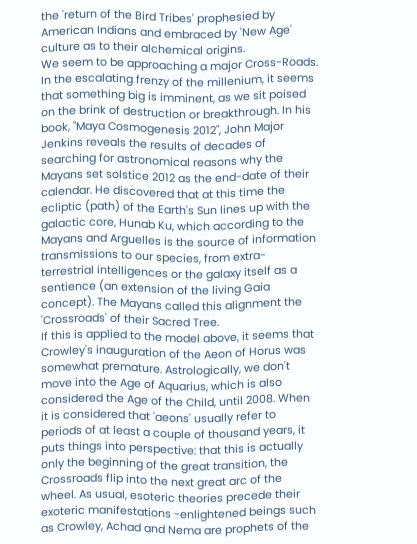the 'return of the Bird Tribes' prophesied by American Indians and embraced by 'New Age' culture as to their alchemical origins.
We seem to be approaching a major Cross-Roads. In the escalating frenzy of the millenium, it seems that something big is imminent, as we sit poised on the brink of destruction or breakthrough. In his book, "Maya Cosmogenesis 2012", John Major Jenkins reveals the results of decades of searching for astronomical reasons why the Mayans set solstice 2012 as the end-date of their calendar. He discovered that at this time the ecliptic (path) of the Earth's Sun lines up with the galactic core, Hunab Ku, which according to the Mayans and Arguelles is the source of information transmissions to our species, from extra-terrestrial intelligences or the galaxy itself as a sentience (an extension of the living Gaia concept). The Mayans called this alignment the 'Crossroads' of their Sacred Tree.
If this is applied to the model above, it seems that Crowley's inauguration of the Aeon of Horus was somewhat premature. Astrologically, we don't move into the Age of Aquarius, which is also considered the Age of the Child, until 2008. When it is considered that 'aeons' usually refer to periods of at least a couple of thousand years, it puts things into perspective: that this is actually only the beginning of the great transition, the Crossroads flip into the next great arc of the wheel. As usual, esoteric theories precede their exoteric manifestations -enlightened beings such as Crowley, Achad and Nema are prophets of the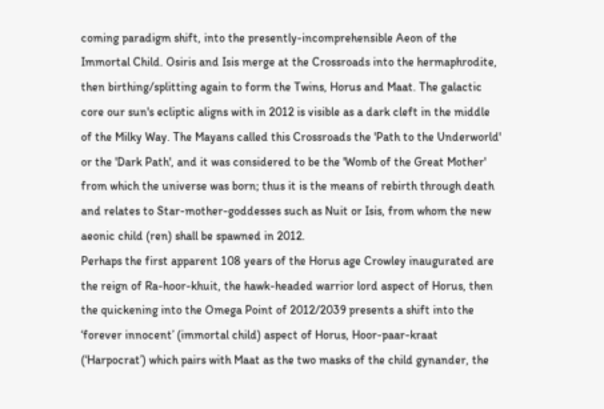coming paradigm shift, into the presently-incomprehensible Aeon of the Immortal Child. Osiris and Isis merge at the Crossroads into the hermaphrodite, then birthing/splitting again to form the Twins, Horus and Maat. The galactic core our sun's ecliptic aligns with in 2012 is visible as a dark cleft in the middle of the Milky Way. The Mayans called this Crossroads the 'Path to the Underworld' or the 'Dark Path', and it was considered to be the 'Womb of the Great Mother' from which the universe was born; thus it is the means of rebirth through death and relates to Star-mother-goddesses such as Nuit or Isis, from whom the new aeonic child (ren) shall be spawned in 2012.
Perhaps the first apparent 108 years of the Horus age Crowley inaugurated are the reign of Ra-hoor-khuit, the hawk-headed warrior lord aspect of Horus, then the quickening into the Omega Point of 2012/2039 presents a shift into the ‘forever innocent’ (immortal child) aspect of Horus, Hoor-paar-kraat (‘Harpocrat’) which pairs with Maat as the two masks of the child gynander, the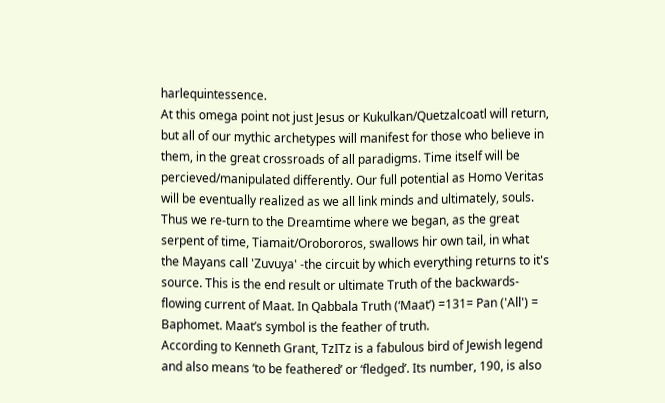harlequintessence.
At this omega point not just Jesus or Kukulkan/Quetzalcoatl will return, but all of our mythic archetypes will manifest for those who believe in them, in the great crossroads of all paradigms. Time itself will be percieved/manipulated differently. Our full potential as Homo Veritas will be eventually realized as we all link minds and ultimately, souls.
Thus we re-turn to the Dreamtime where we began, as the great serpent of time, Tiamait/Orobororos, swallows hir own tail, in what the Mayans call 'Zuvuya' -the circuit by which everything returns to it's source. This is the end result or ultimate Truth of the backwards-flowing current of Maat. In Qabbala Truth (‘Maat’) =131= Pan ('All') = Baphomet. Maat’s symbol is the feather of truth.
According to Kenneth Grant, TzITz is a fabulous bird of Jewish legend and also means ‘to be feathered’ or ‘fledged’. Its number, 190, is also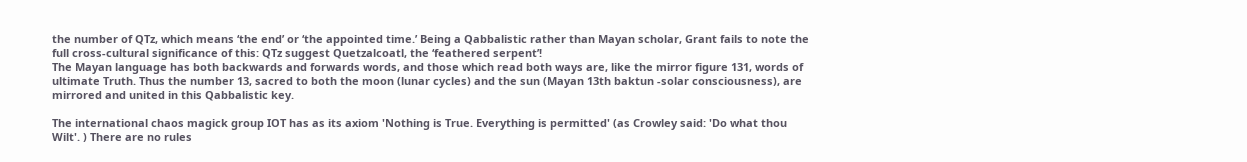the number of QTz, which means ‘the end’ or ‘the appointed time.’ Being a Qabbalistic rather than Mayan scholar, Grant fails to note the full cross-cultural significance of this: QTz suggest Quetzalcoatl, the ‘feathered serpent’!
The Mayan language has both backwards and forwards words, and those which read both ways are, like the mirror figure 131, words of ultimate Truth. Thus the number 13, sacred to both the moon (lunar cycles) and the sun (Mayan 13th baktun -solar consciousness), are mirrored and united in this Qabbalistic key.

The international chaos magick group IOT has as its axiom 'Nothing is True. Everything is permitted' (as Crowley said: 'Do what thou Wilt'. ) There are no rules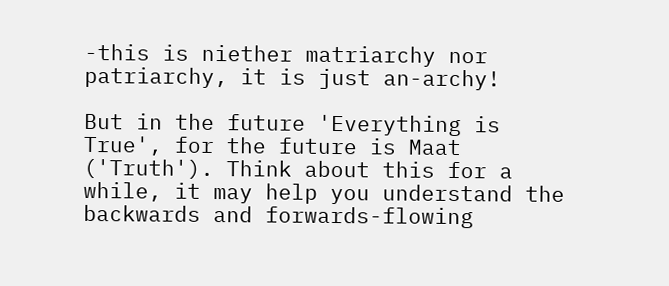-this is niether matriarchy nor patriarchy, it is just an-archy!

But in the future 'Everything is True', for the future is Maat ('Truth'). Think about this for a while, it may help you understand the backwards and forwards-flowing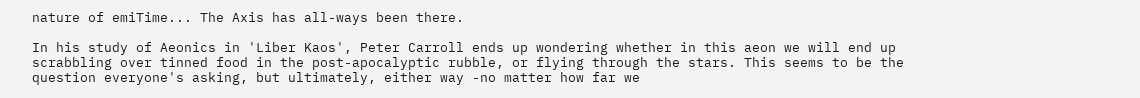nature of emiTime... The Axis has all-ways been there.

In his study of Aeonics in 'Liber Kaos', Peter Carroll ends up wondering whether in this aeon we will end up scrabbling over tinned food in the post-apocalyptic rubble, or flying through the stars. This seems to be the question everyone's asking, but ultimately, either way -no matter how far we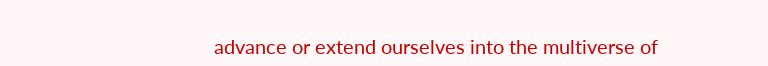advance or extend ourselves into the multiverse of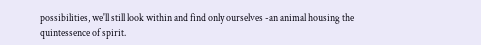possibilities, we'll still look within and find only ourselves -an animal housing the quintessence of spirit.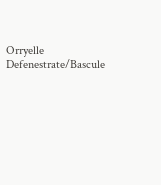Orryelle Defenestrate/Bascule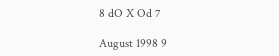8 dO X Od 7

August 1998 9